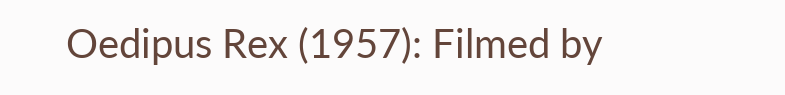Oedipus Rex (1957): Filmed by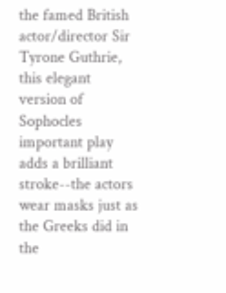the famed British actor/director Sir Tyrone Guthrie, this elegant version of Sophocles important play adds a brilliant stroke--the actors wear masks just as the Greeks did in the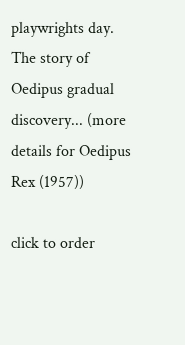playwrights day. The story of Oedipus gradual discovery... (more details for Oedipus Rex (1957))

click to order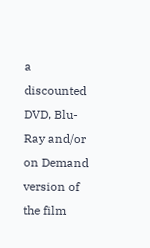a discounted DVD, Blu-Ray and/or on Demand version of the film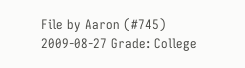File by Aaron (#745)
2009-08-27 Grade: College